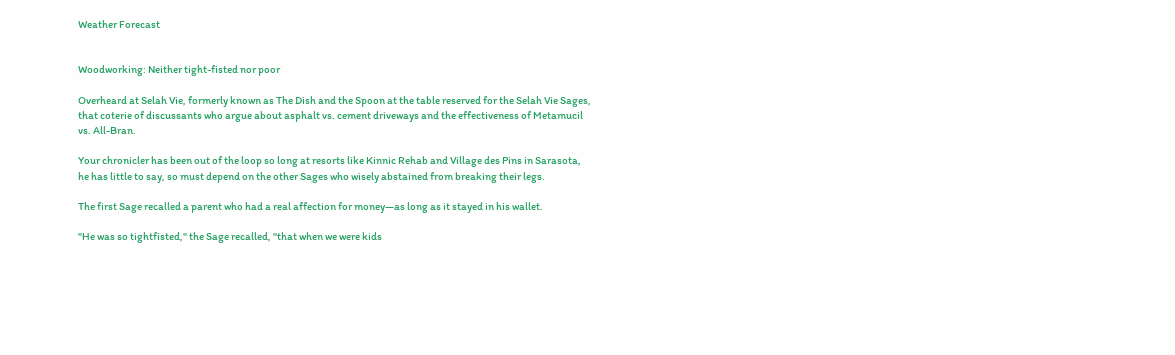Weather Forecast


Woodworking: Neither tight-fisted nor poor

Overheard at Selah Vie, formerly known as The Dish and the Spoon at the table reserved for the Selah Vie Sages, that coterie of discussants who argue about asphalt vs. cement driveways and the effectiveness of Metamucil vs. All-Bran.

Your chronicler has been out of the loop so long at resorts like Kinnic Rehab and Village des Pins in Sarasota, he has little to say, so must depend on the other Sages who wisely abstained from breaking their legs.

The first Sage recalled a parent who had a real affection for money—as long as it stayed in his wallet.

"He was so tightfisted," the Sage recalled, "that when we were kids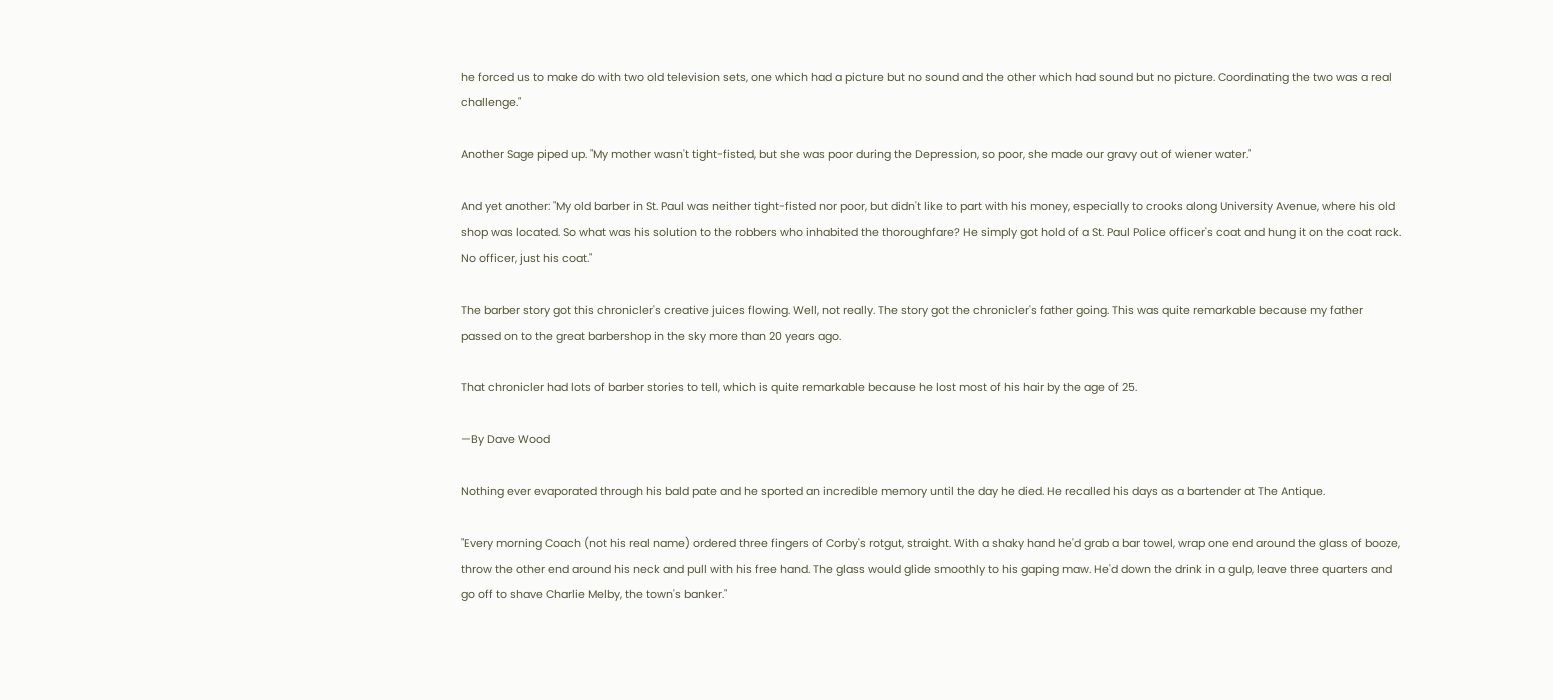he forced us to make do with two old television sets, one which had a picture but no sound and the other which had sound but no picture. Coordinating the two was a real challenge."

Another Sage piped up. "My mother wasn't tight-fisted, but she was poor during the Depression, so poor, she made our gravy out of wiener water."

And yet another: "My old barber in St. Paul was neither tight-fisted nor poor, but didn't like to part with his money, especially to crooks along University Avenue, where his old shop was located. So what was his solution to the robbers who inhabited the thoroughfare? He simply got hold of a St. Paul Police officer's coat and hung it on the coat rack. No officer, just his coat."

The barber story got this chronicler's creative juices flowing. Well, not really. The story got the chronicler's father going. This was quite remarkable because my father passed on to the great barbershop in the sky more than 20 years ago.

That chronicler had lots of barber stories to tell, which is quite remarkable because he lost most of his hair by the age of 25.

—By Dave Wood

Nothing ever evaporated through his bald pate and he sported an incredible memory until the day he died. He recalled his days as a bartender at The Antique.

"Every morning Coach (not his real name) ordered three fingers of Corby's rotgut, straight. With a shaky hand he'd grab a bar towel, wrap one end around the glass of booze, throw the other end around his neck and pull with his free hand. The glass would glide smoothly to his gaping maw. He'd down the drink in a gulp, leave three quarters and go off to shave Charlie Melby, the town's banker."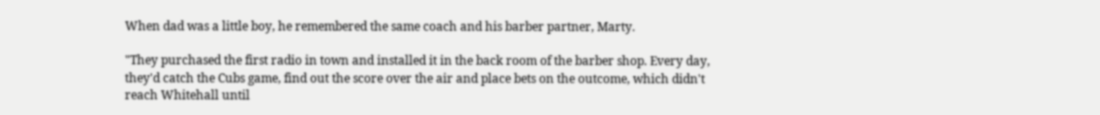When dad was a little boy, he remembered the same coach and his barber partner, Marty.

"They purchased the first radio in town and installed it in the back room of the barber shop. Every day, they'd catch the Cubs game, find out the score over the air and place bets on the outcome, which didn't reach Whitehall until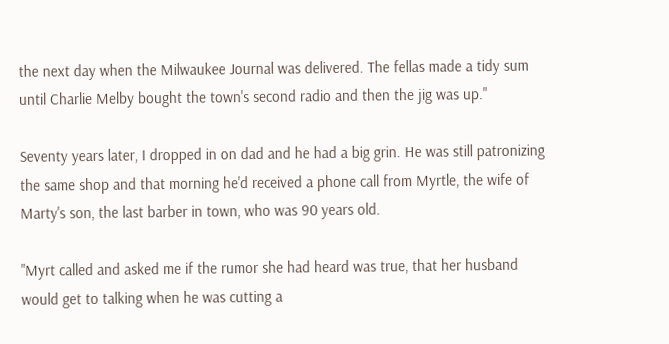the next day when the Milwaukee Journal was delivered. The fellas made a tidy sum until Charlie Melby bought the town's second radio and then the jig was up."

Seventy years later, I dropped in on dad and he had a big grin. He was still patronizing the same shop and that morning he'd received a phone call from Myrtle, the wife of Marty's son, the last barber in town, who was 90 years old.

"Myrt called and asked me if the rumor she had heard was true, that her husband would get to talking when he was cutting a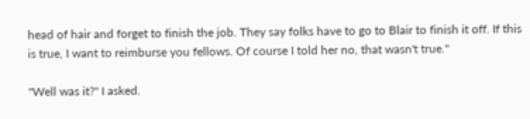head of hair and forget to finish the job. They say folks have to go to Blair to finish it off. If this is true, I want to reimburse you fellows. Of course I told her no, that wasn't true."

"Well was it?" I asked.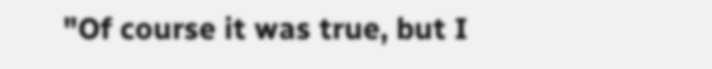"Of course it was true, but I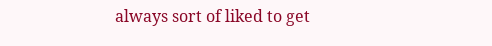always sort of liked to get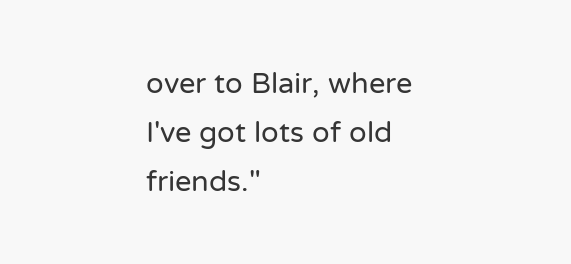over to Blair, where I've got lots of old friends."